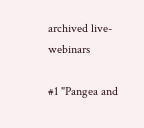archived live-webinars

#1 "Pangea and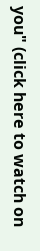you" (click here to watch on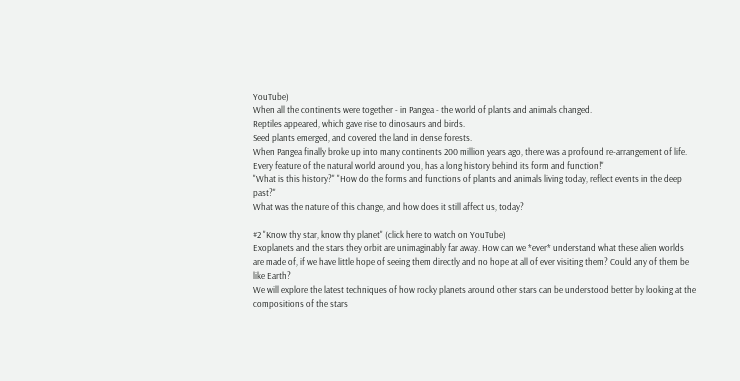YouTube)
When all the continents were together - in Pangea - the world of plants and animals changed.
Reptiles appeared, which gave rise to dinosaurs and birds.
Seed plants emerged, and covered the land in dense forests.
When Pangea finally broke up into many continents 200 million years ago, there was a profound re-arrangement of life.
Every feature of the natural world around you, has a long history behind its form and function!"
"What is this history?" "How do the forms and functions of plants and animals living today, reflect events in the deep past?"
What was the nature of this change, and how does it still affect us, today?

#2 "Know thy star, know thy planet" (click here to watch on YouTube)
Exoplanets and the stars they orbit are unimaginably far away. How can we *ever* understand what these alien worlds are made of, if we have little hope of seeing them directly and no hope at all of ever visiting them? Could any of them be like Earth?
We will explore the latest techniques of how rocky planets around other stars can be understood better by looking at the compositions of the stars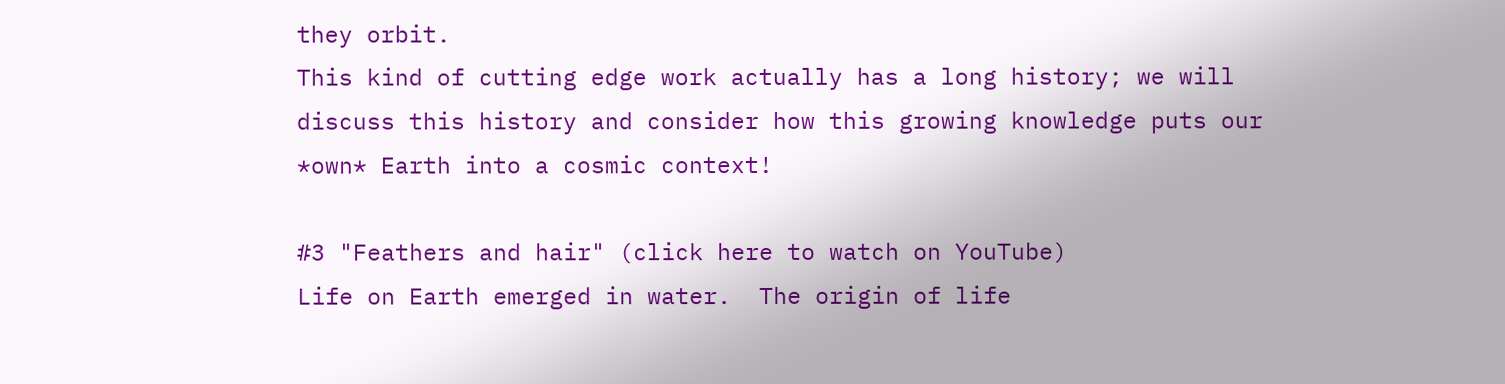they orbit.
This kind of cutting edge work actually has a long history; we will discuss this history and consider how this growing knowledge puts our *own* Earth into a cosmic context!

#3 "Feathers and hair" (click here to watch on YouTube)
Life on Earth emerged in water.  The origin of life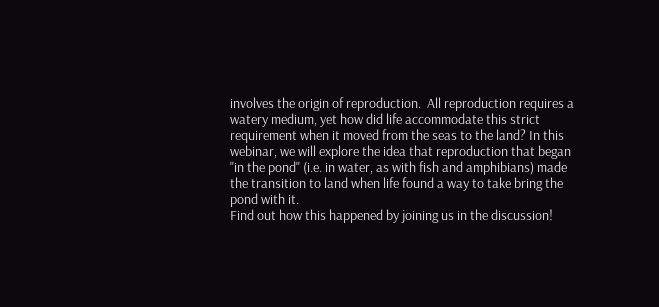involves the origin of reproduction.  All reproduction requires a watery medium, yet how did life accommodate this strict requirement when it moved from the seas to the land? In this webinar, we will explore the idea that reproduction that began "in the pond" (i.e. in water, as with fish and amphibians) made the transition to land when life found a way to take bring the pond with it.
Find out how this happened by joining us in the discussion!